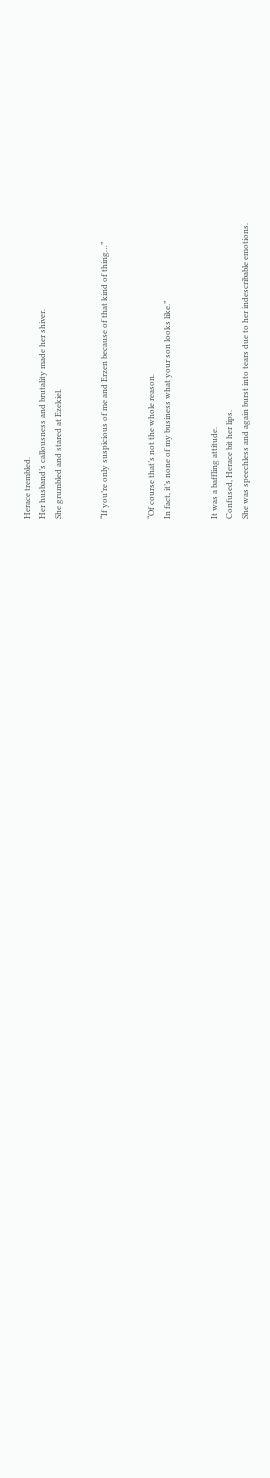Herace trembled.
Her husband’s callousness and brutality made her shiver.
She grumbled and stared at Ezekiel.


“If you’re only suspicious of me and Erzen because of that kind of thing…”


“Of course that’s not the whole reason.
In fact, it’s none of my business what your son looks like.”


It was a baffling attitude.
Confused, Herace bit her lips.
She was speechless and again burst into tears due to her indescribable emotions.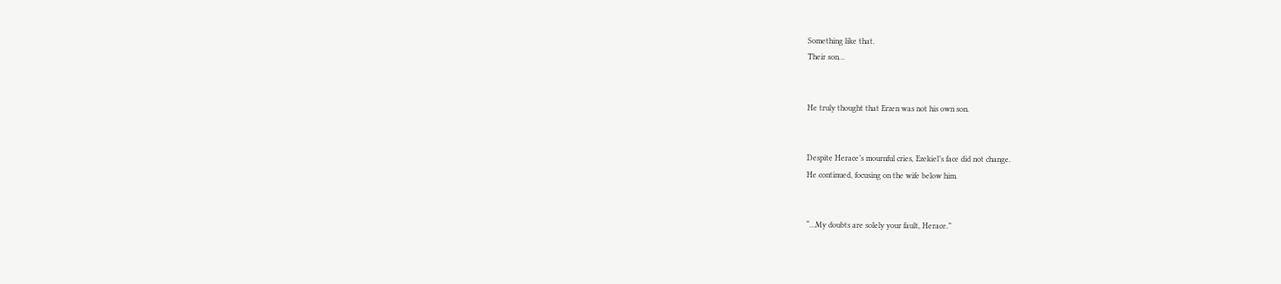Something like that.
Their son…


He truly thought that Erzen was not his own son.


Despite Herace’s mournful cries, Ezekiel’s face did not change.
He continued, focusing on the wife below him.


“…My doubts are solely your fault, Herace.”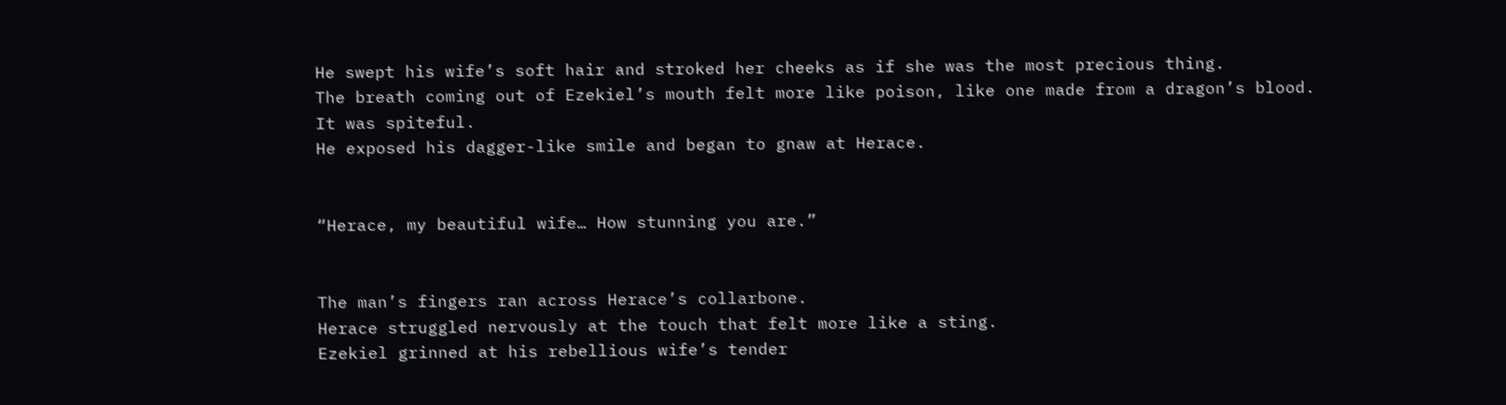He swept his wife’s soft hair and stroked her cheeks as if she was the most precious thing.
The breath coming out of Ezekiel’s mouth felt more like poison, like one made from a dragon’s blood.
It was spiteful.
He exposed his dagger-like smile and began to gnaw at Herace.


“Herace, my beautiful wife… How stunning you are.”


The man’s fingers ran across Herace’s collarbone.
Herace struggled nervously at the touch that felt more like a sting.
Ezekiel grinned at his rebellious wife’s tender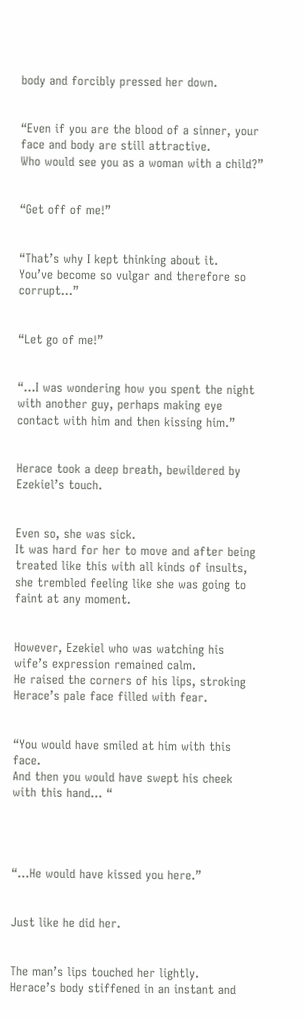body and forcibly pressed her down.


“Even if you are the blood of a sinner, your face and body are still attractive.
Who would see you as a woman with a child?”


“Get off of me!”


“That’s why I kept thinking about it.
You’ve become so vulgar and therefore so corrupt…”


“Let go of me!”


“…I was wondering how you spent the night with another guy, perhaps making eye contact with him and then kissing him.”


Herace took a deep breath, bewildered by Ezekiel’s touch.


Even so, she was sick.
It was hard for her to move and after being treated like this with all kinds of insults, she trembled feeling like she was going to faint at any moment.


However, Ezekiel who was watching his wife’s expression remained calm.
He raised the corners of his lips, stroking Herace’s pale face filled with fear.


“You would have smiled at him with this face.
And then you would have swept his cheek with this hand… “




“…He would have kissed you here.”


Just like he did her.


The man’s lips touched her lightly.
Herace’s body stiffened in an instant and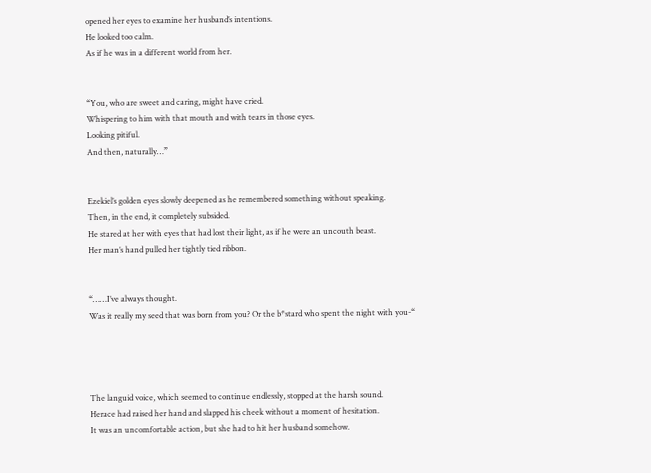opened her eyes to examine her husband’s intentions.
He looked too calm.
As if he was in a different world from her.


“You, who are sweet and caring, might have cried.
Whispering to him with that mouth and with tears in those eyes.
Looking pitiful.
And then, naturally…”


Ezekiel’s golden eyes slowly deepened as he remembered something without speaking.
Then, in the end, it completely subsided.
He stared at her with eyes that had lost their light, as if he were an uncouth beast.
Her man’s hand pulled her tightly tied ribbon.


“……I’ve always thought.
Was it really my seed that was born from you? Or the b*stard who spent the night with you-“




The languid voice, which seemed to continue endlessly, stopped at the harsh sound.
Herace had raised her hand and slapped his cheek without a moment of hesitation.
It was an uncomfortable action, but she had to hit her husband somehow.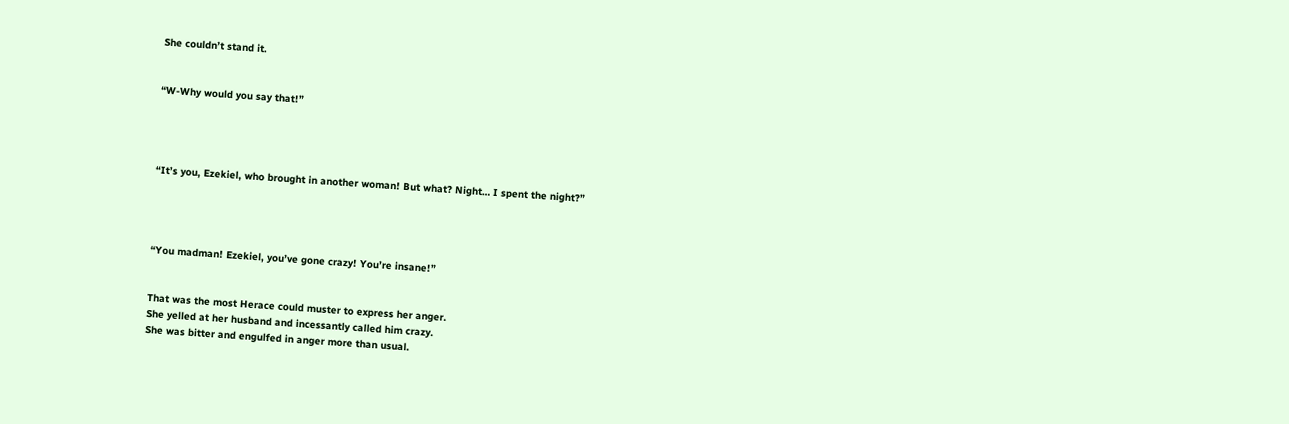She couldn’t stand it.


“W-Why would you say that!”




“It’s you, Ezekiel, who brought in another woman! But what? Night… I spent the night?”




“You madman! Ezekiel, you’ve gone crazy! You’re insane!”


That was the most Herace could muster to express her anger.
She yelled at her husband and incessantly called him crazy.
She was bitter and engulfed in anger more than usual.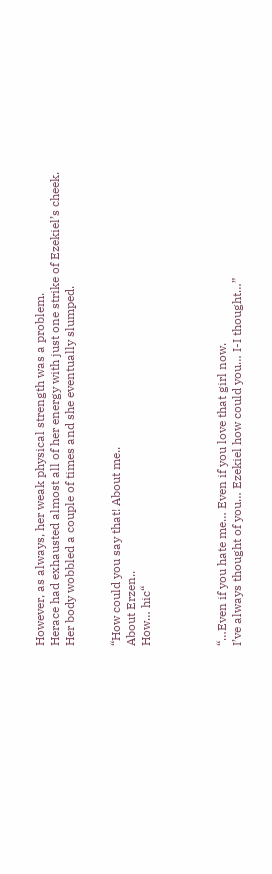However, as always, her weak physical strength was a problem.
Herace had exhausted almost all of her energy with just one strike of Ezekiel’s cheek.
Her body wobbled a couple of times and she eventually slumped.


“How could you say that! About me..
About Erzen..
How… hic“




“…Even if you hate me… Even if you love that girl now.
I’ve always thought of you… Ezekiel how could you… I-I thought…”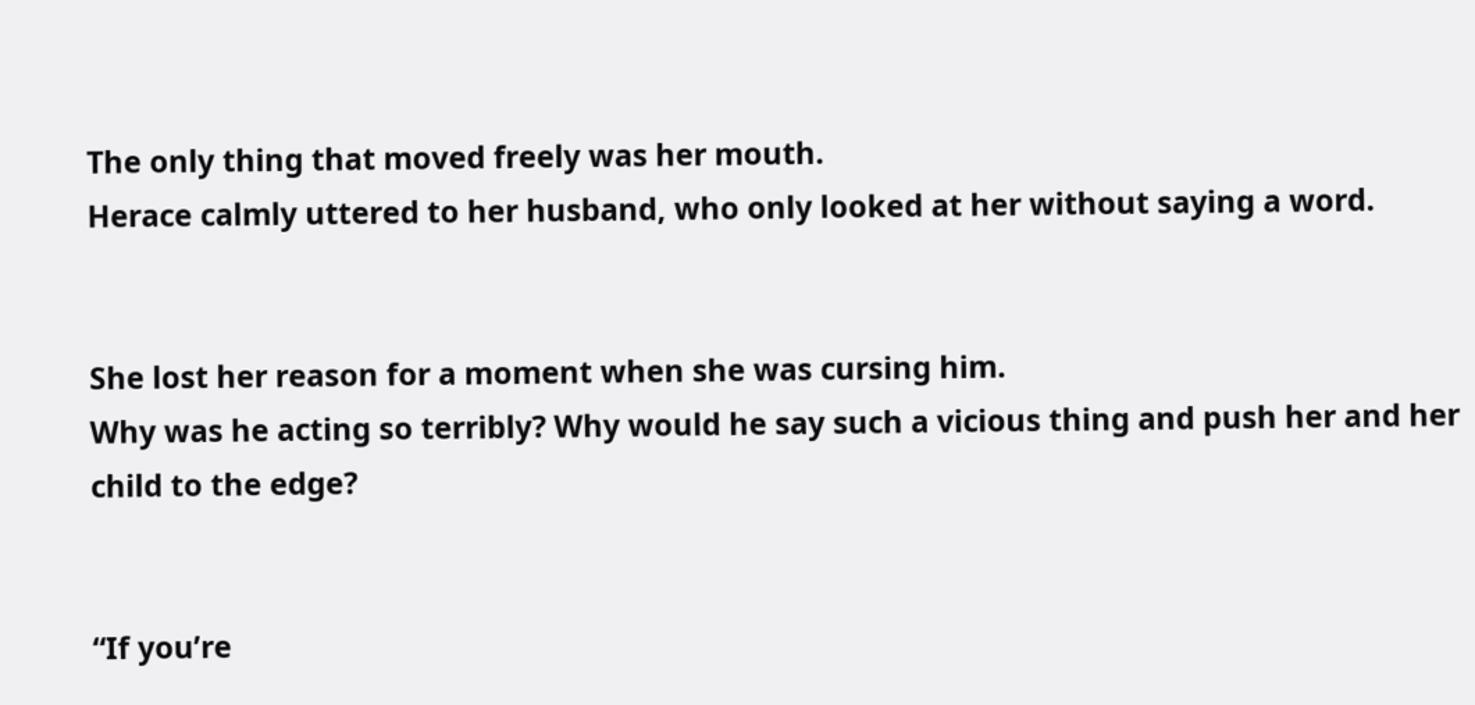The only thing that moved freely was her mouth.
Herace calmly uttered to her husband, who only looked at her without saying a word.


She lost her reason for a moment when she was cursing him.
Why was he acting so terribly? Why would he say such a vicious thing and push her and her child to the edge?


“If you’re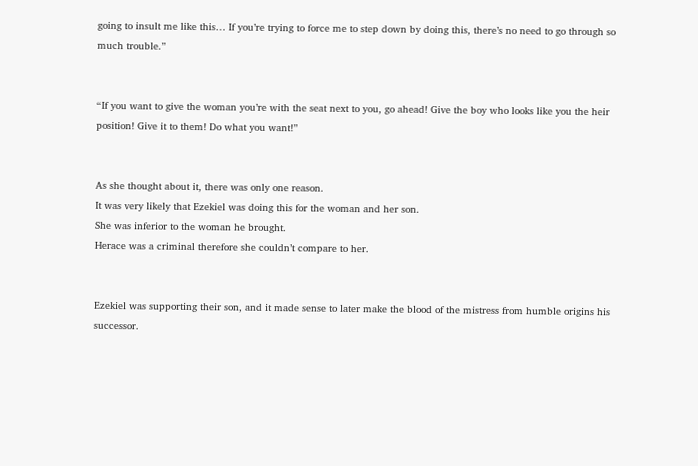going to insult me like this… If you’re trying to force me to step down by doing this, there’s no need to go through so much trouble.”


“If you want to give the woman you’re with the seat next to you, go ahead! Give the boy who looks like you the heir position! Give it to them! Do what you want!”


As she thought about it, there was only one reason.
It was very likely that Ezekiel was doing this for the woman and her son.
She was inferior to the woman he brought.
Herace was a criminal therefore she couldn’t compare to her.


Ezekiel was supporting their son, and it made sense to later make the blood of the mistress from humble origins his successor.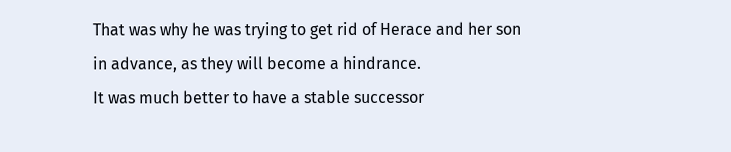That was why he was trying to get rid of Herace and her son in advance, as they will become a hindrance.
It was much better to have a stable successor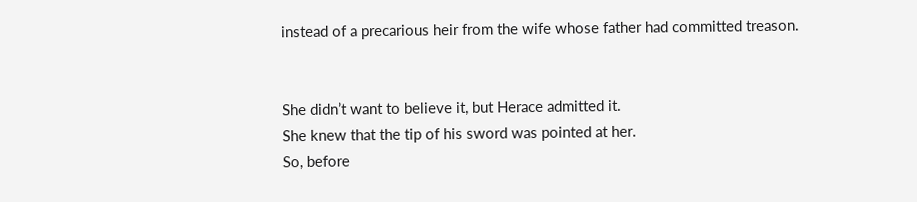instead of a precarious heir from the wife whose father had committed treason.


She didn’t want to believe it, but Herace admitted it.
She knew that the tip of his sword was pointed at her.
So, before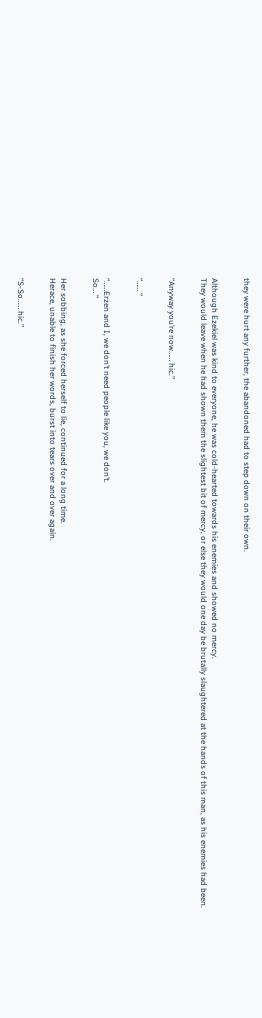they were hurt any further, the abandoned had to step down on their own.


Although Ezekiel was kind to everyone, he was cold-hearted towards his enemies and showed no mercy.
They would leave when he had shown them the slightest bit of mercy, or else they would one day be brutally slaughtered at the hands of this man, as his enemies had been.


“Anyway you’re now…… hic.”


“…… “


“……Erzen and I, we don’t need people like you, we don’t.
So… “


Her sobbing, as she forced herself to lie, continued for a long time.
Herace, unable to finish her words, burst into tears over and over again.


“S-So…… hic.”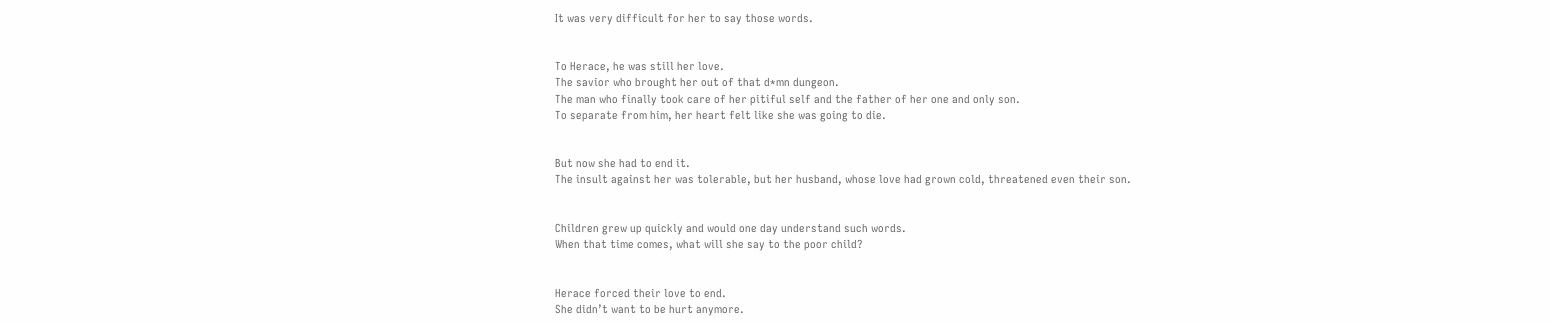It was very difficult for her to say those words.


To Herace, he was still her love.
The savior who brought her out of that d*mn dungeon.
The man who finally took care of her pitiful self and the father of her one and only son.
To separate from him, her heart felt like she was going to die.


But now she had to end it.
The insult against her was tolerable, but her husband, whose love had grown cold, threatened even their son.


Children grew up quickly and would one day understand such words.
When that time comes, what will she say to the poor child?


Herace forced their love to end.
She didn’t want to be hurt anymore.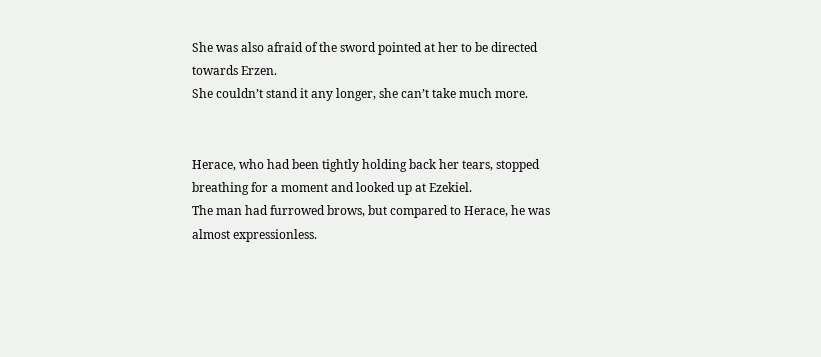She was also afraid of the sword pointed at her to be directed towards Erzen.
She couldn’t stand it any longer, she can’t take much more.


Herace, who had been tightly holding back her tears, stopped breathing for a moment and looked up at Ezekiel.
The man had furrowed brows, but compared to Herace, he was almost expressionless.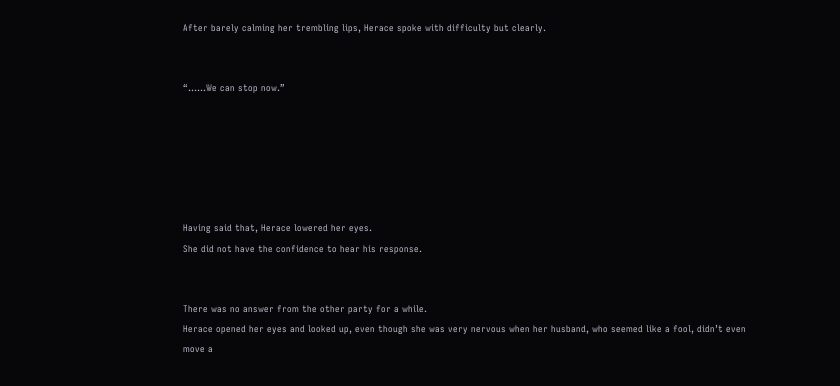After barely calming her trembling lips, Herace spoke with difficulty but clearly.


“……We can stop now.”






Having said that, Herace lowered her eyes.
She did not have the confidence to hear his response.


There was no answer from the other party for a while.
Herace opened her eyes and looked up, even though she was very nervous when her husband, who seemed like a fool, didn’t even move a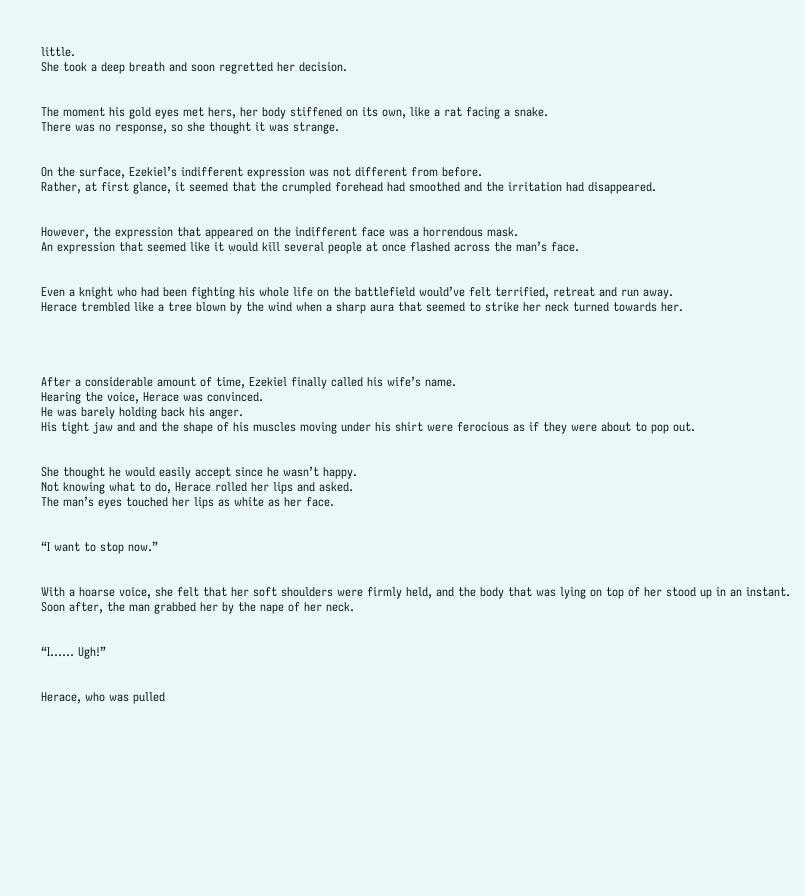little.
She took a deep breath and soon regretted her decision.


The moment his gold eyes met hers, her body stiffened on its own, like a rat facing a snake.
There was no response, so she thought it was strange.


On the surface, Ezekiel’s indifferent expression was not different from before.
Rather, at first glance, it seemed that the crumpled forehead had smoothed and the irritation had disappeared.


However, the expression that appeared on the indifferent face was a horrendous mask.
An expression that seemed like it would kill several people at once flashed across the man’s face.


Even a knight who had been fighting his whole life on the battlefield would’ve felt terrified, retreat and run away.
Herace trembled like a tree blown by the wind when a sharp aura that seemed to strike her neck turned towards her.




After a considerable amount of time, Ezekiel finally called his wife’s name.
Hearing the voice, Herace was convinced.
He was barely holding back his anger.
His tight jaw and and the shape of his muscles moving under his shirt were ferocious as if they were about to pop out.


She thought he would easily accept since he wasn’t happy.
Not knowing what to do, Herace rolled her lips and asked.
The man’s eyes touched her lips as white as her face.


“I want to stop now.”


With a hoarse voice, she felt that her soft shoulders were firmly held, and the body that was lying on top of her stood up in an instant.
Soon after, the man grabbed her by the nape of her neck.


“I…… Ugh!”


Herace, who was pulled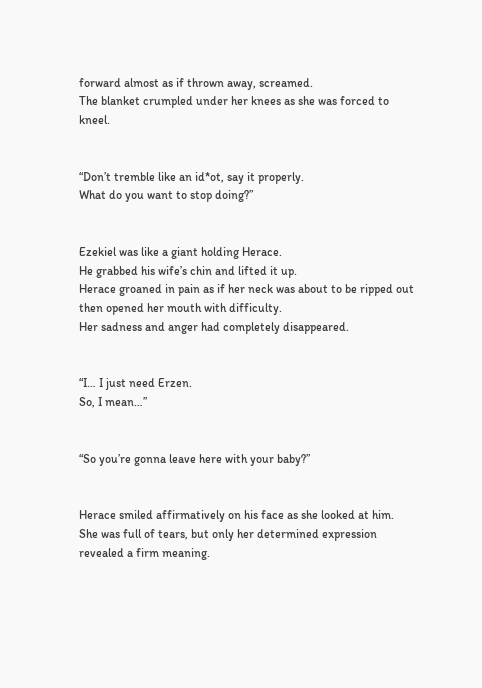forward almost as if thrown away, screamed.
The blanket crumpled under her knees as she was forced to kneel.


“Don’t tremble like an id*ot, say it properly.
What do you want to stop doing?”


Ezekiel was like a giant holding Herace.
He grabbed his wife’s chin and lifted it up.
Herace groaned in pain as if her neck was about to be ripped out then opened her mouth with difficulty.
Her sadness and anger had completely disappeared.


“I… I just need Erzen.
So, I mean…”


“So you’re gonna leave here with your baby?”


Herace smiled affirmatively on his face as she looked at him.
She was full of tears, but only her determined expression revealed a firm meaning.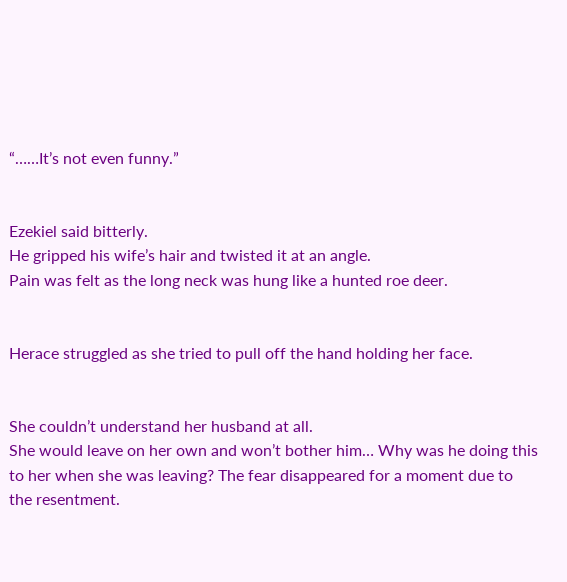“……It’s not even funny.”


Ezekiel said bitterly.
He gripped his wife’s hair and twisted it at an angle.
Pain was felt as the long neck was hung like a hunted roe deer.


Herace struggled as she tried to pull off the hand holding her face.


She couldn’t understand her husband at all.
She would leave on her own and won’t bother him… Why was he doing this to her when she was leaving? The fear disappeared for a moment due to the resentment.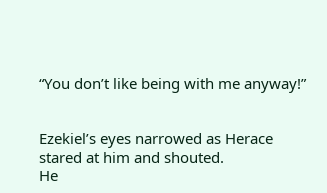“You don’t like being with me anyway!”


Ezekiel’s eyes narrowed as Herace stared at him and shouted.
He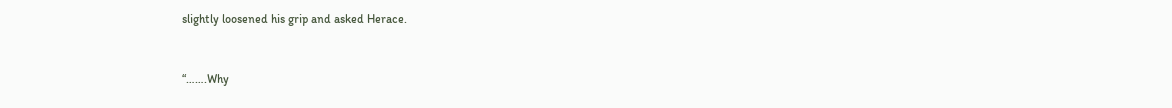slightly loosened his grip and asked Herace.


“…….Why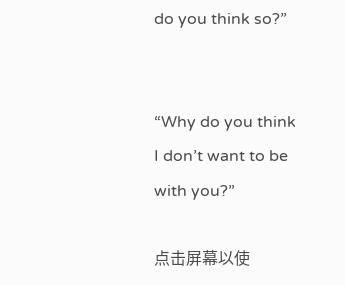do you think so?”


“Why do you think I don’t want to be with you?”

点击屏幕以使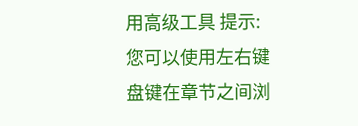用高级工具 提示:您可以使用左右键盘键在章节之间浏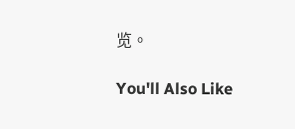览。

You'll Also Like